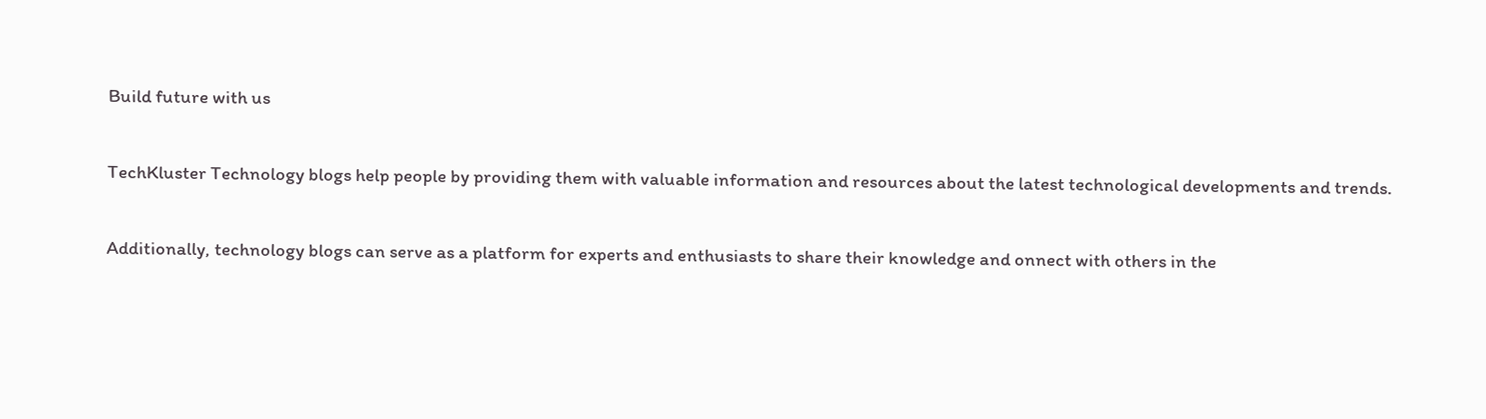Build future with us

TechKluster Technology blogs help people by providing them with valuable information and resources about the latest technological developments and trends.

Additionally, technology blogs can serve as a platform for experts and enthusiasts to share their knowledge and onnect with others in the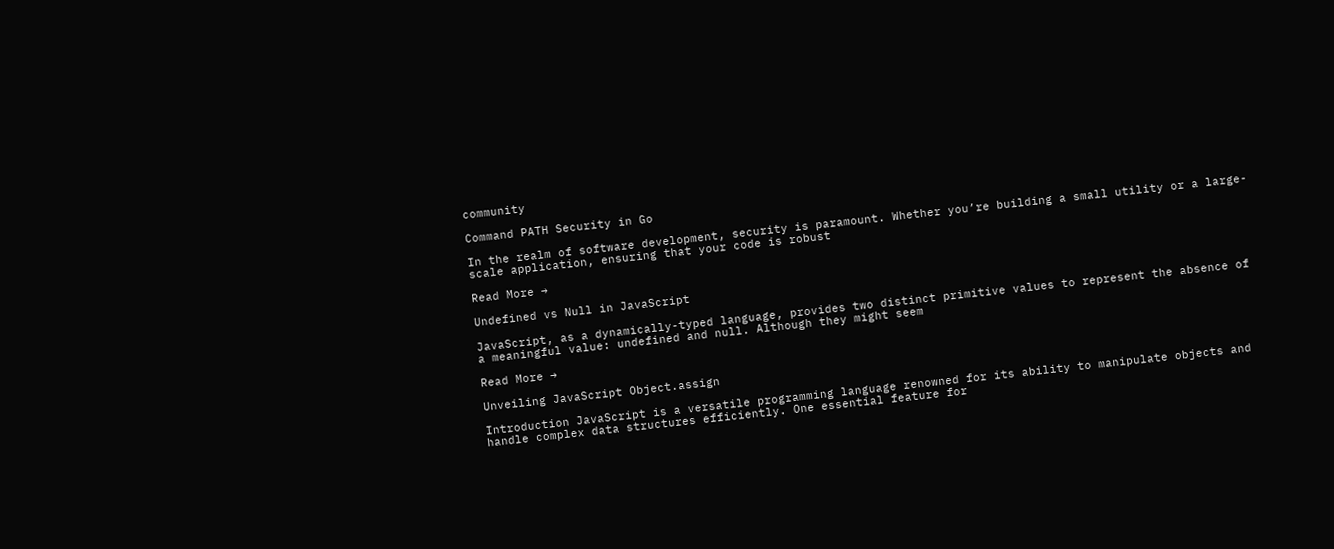community

Command PATH Security in Go

In the realm of software development, security is paramount. Whether you’re building a small utility or a large-scale application, ensuring that your code is robust

Read More →

Undefined vs Null in JavaScript

JavaScript, as a dynamically-typed language, provides two distinct primitive values to represent the absence of a meaningful value: undefined and null. Although they might seem

Read More →

Unveiling JavaScript Object.assign

Introduction JavaScript is a versatile programming language renowned for its ability to manipulate objects and handle complex data structures efficiently. One essential feature for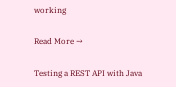working

Read More →

Testing a REST API with Java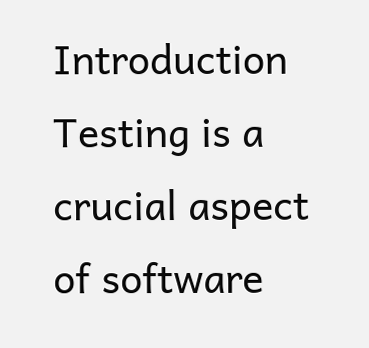Introduction Testing is a crucial aspect of software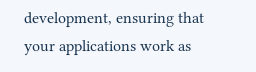development, ensuring that your applications work as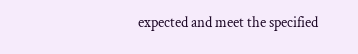expected and meet the specified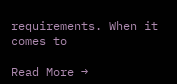requirements. When it comes to

Read More →